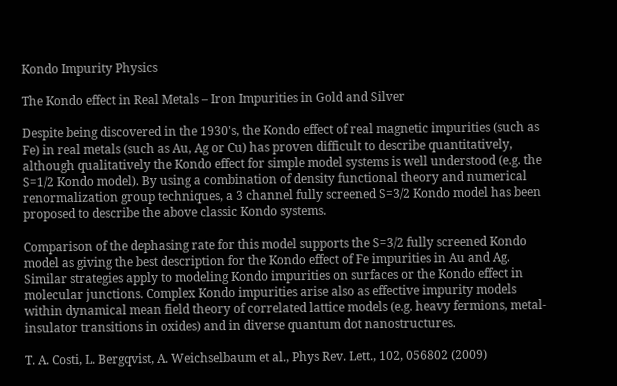Kondo Impurity Physics

The Kondo effect in Real Metals – Iron Impurities in Gold and Silver

Despite being discovered in the 1930's, the Kondo effect of real magnetic impurities (such as Fe) in real metals (such as Au, Ag or Cu) has proven difficult to describe quantitatively, although qualitatively the Kondo effect for simple model systems is well understood (e.g. the S=1/2 Kondo model). By using a combination of density functional theory and numerical renormalization group techniques, a 3 channel fully screened S=3/2 Kondo model has been proposed to describe the above classic Kondo systems.

Comparison of the dephasing rate for this model supports the S=3/2 fully screened Kondo model as giving the best description for the Kondo effect of Fe impurities in Au and Ag.  Similar strategies apply to modeling Kondo impurities on surfaces or the Kondo effect in molecular junctions. Complex Kondo impurities arise also as effective impurity models within dynamical mean field theory of correlated lattice models (e.g. heavy fermions, metal-insulator transitions in oxides) and in diverse quantum dot nanostructures.

T. A. Costi, L. Bergqvist, A. Weichselbaum et al., Phys Rev. Lett., 102, 056802 (2009)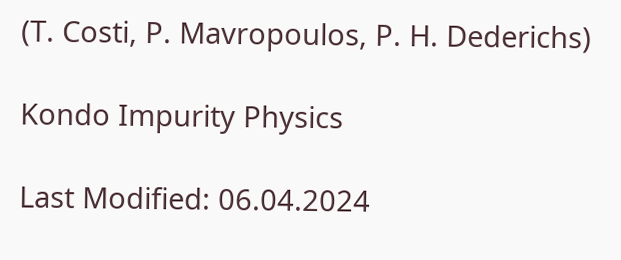(T. Costi, P. Mavropoulos, P. H. Dederichs)

Kondo Impurity Physics

Last Modified: 06.04.2024